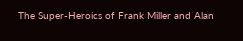The Super-Heroics of Frank Miller and Alan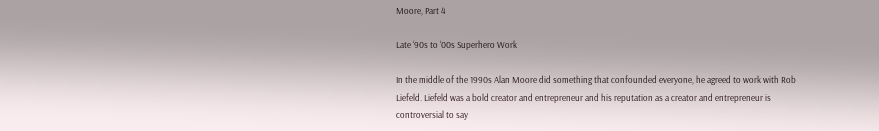Moore, Part 4

Late ‘90s to ‘00s Superhero Work

In the middle of the 1990s Alan Moore did something that confounded everyone, he agreed to work with Rob Liefeld. Liefeld was a bold creator and entrepreneur and his reputation as a creator and entrepreneur is controversial to say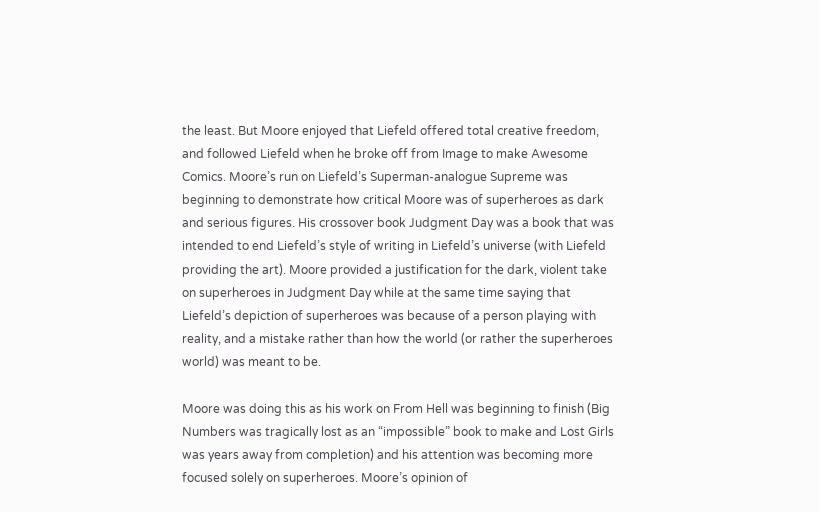the least. But Moore enjoyed that Liefeld offered total creative freedom, and followed Liefeld when he broke off from Image to make Awesome Comics. Moore’s run on Liefeld’s Superman-analogue Supreme was beginning to demonstrate how critical Moore was of superheroes as dark and serious figures. His crossover book Judgment Day was a book that was intended to end Liefeld’s style of writing in Liefeld’s universe (with Liefeld providing the art). Moore provided a justification for the dark, violent take on superheroes in Judgment Day while at the same time saying that Liefeld’s depiction of superheroes was because of a person playing with reality, and a mistake rather than how the world (or rather the superheroes world) was meant to be.

Moore was doing this as his work on From Hell was beginning to finish (Big Numbers was tragically lost as an “impossible” book to make and Lost Girls was years away from completion) and his attention was becoming more focused solely on superheroes. Moore’s opinion of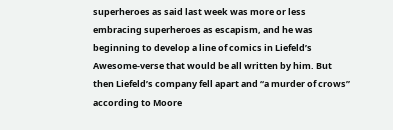superheroes as said last week was more or less embracing superheroes as escapism, and he was beginning to develop a line of comics in Liefeld’s Awesome-verse that would be all written by him. But then Liefeld’s company fell apart and “a murder of crows” according to Moore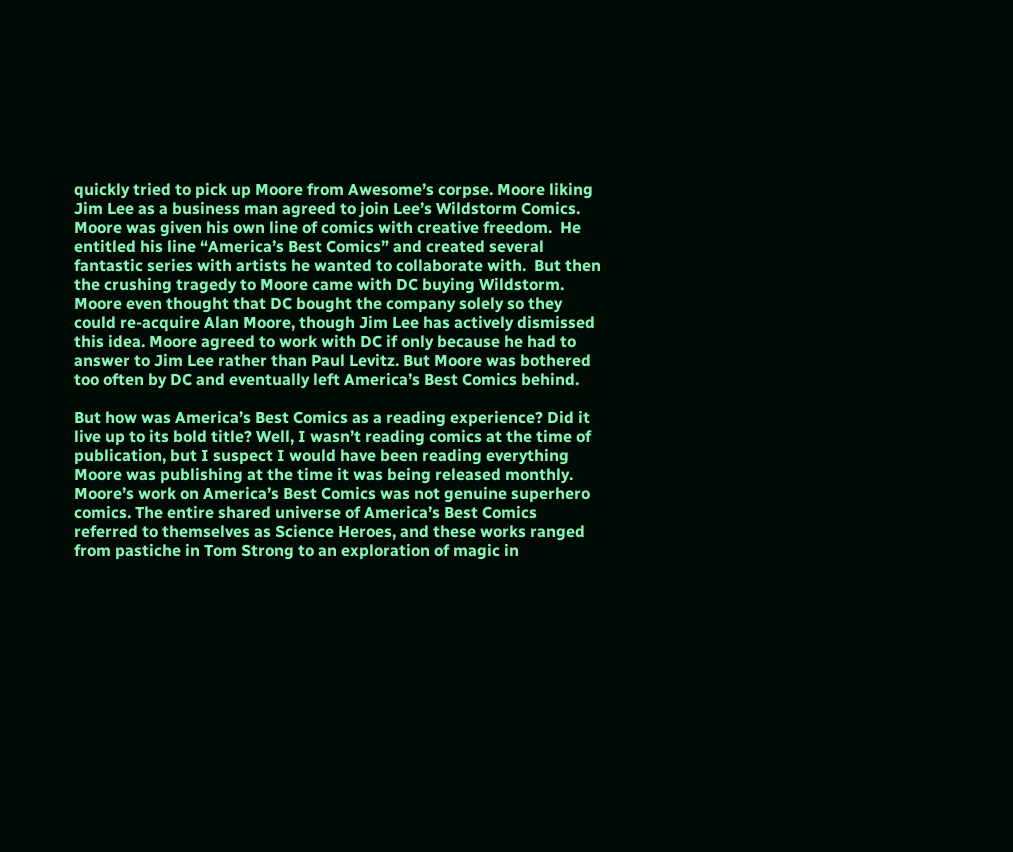quickly tried to pick up Moore from Awesome’s corpse. Moore liking Jim Lee as a business man agreed to join Lee’s Wildstorm Comics. Moore was given his own line of comics with creative freedom.  He entitled his line “America’s Best Comics” and created several fantastic series with artists he wanted to collaborate with.  But then the crushing tragedy to Moore came with DC buying Wildstorm. Moore even thought that DC bought the company solely so they could re-acquire Alan Moore, though Jim Lee has actively dismissed this idea. Moore agreed to work with DC if only because he had to answer to Jim Lee rather than Paul Levitz. But Moore was bothered too often by DC and eventually left America’s Best Comics behind.

But how was America’s Best Comics as a reading experience? Did it live up to its bold title? Well, I wasn’t reading comics at the time of publication, but I suspect I would have been reading everything Moore was publishing at the time it was being released monthly. Moore’s work on America’s Best Comics was not genuine superhero comics. The entire shared universe of America’s Best Comics referred to themselves as Science Heroes, and these works ranged from pastiche in Tom Strong to an exploration of magic in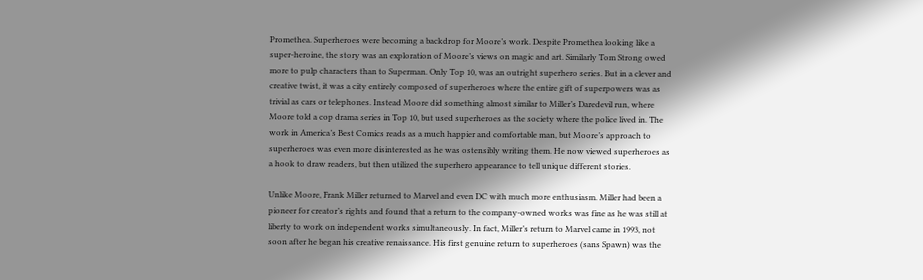Promethea. Superheroes were becoming a backdrop for Moore’s work. Despite Promethea looking like a super-heroine, the story was an exploration of Moore’s views on magic and art. Similarly Tom Strong owed more to pulp characters than to Superman. Only Top 10, was an outright superhero series. But in a clever and creative twist, it was a city entirely composed of superheroes where the entire gift of superpowers was as trivial as cars or telephones. Instead Moore did something almost similar to Miller’s Daredevil run, where Moore told a cop drama series in Top 10, but used superheroes as the society where the police lived in. The work in America’s Best Comics reads as a much happier and comfortable man, but Moore’s approach to superheroes was even more disinterested as he was ostensibly writing them. He now viewed superheroes as a hook to draw readers, but then utilized the superhero appearance to tell unique different stories.

Unlike Moore, Frank Miller returned to Marvel and even DC with much more enthusiasm. Miller had been a pioneer for creator’s rights and found that a return to the company-owned works was fine as he was still at liberty to work on independent works simultaneously. In fact, Miller’s return to Marvel came in 1993, not soon after he began his creative renaissance. His first genuine return to superheroes (sans Spawn) was the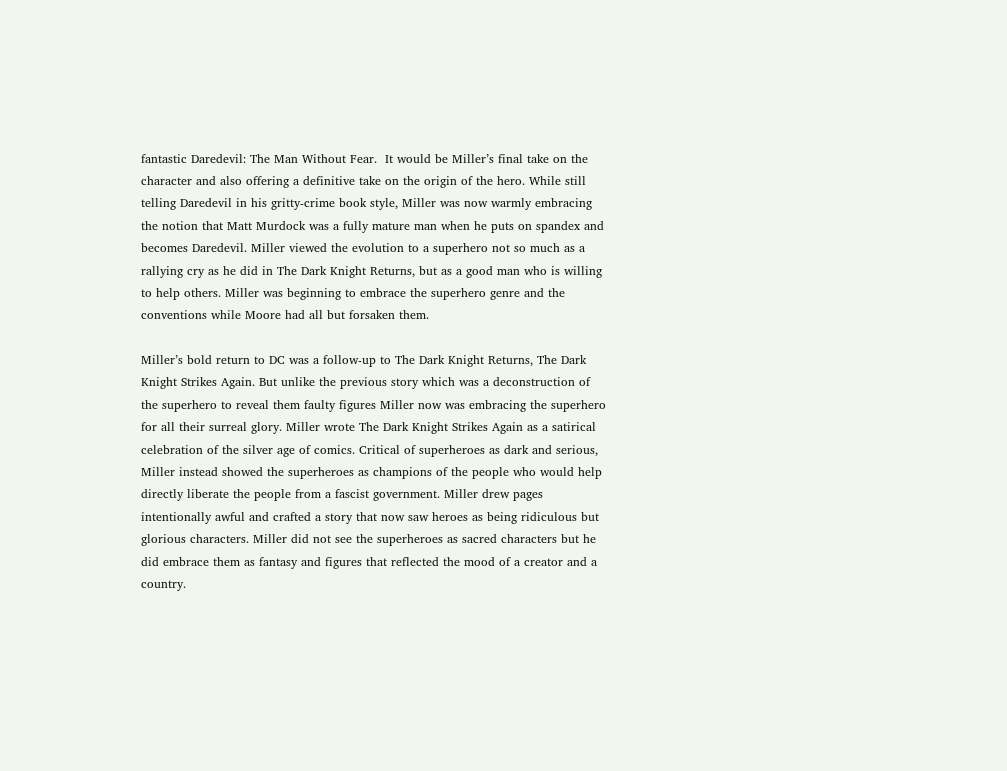fantastic Daredevil: The Man Without Fear.  It would be Miller’s final take on the character and also offering a definitive take on the origin of the hero. While still telling Daredevil in his gritty-crime book style, Miller was now warmly embracing the notion that Matt Murdock was a fully mature man when he puts on spandex and becomes Daredevil. Miller viewed the evolution to a superhero not so much as a rallying cry as he did in The Dark Knight Returns, but as a good man who is willing to help others. Miller was beginning to embrace the superhero genre and the conventions while Moore had all but forsaken them.

Miller’s bold return to DC was a follow-up to The Dark Knight Returns, The Dark Knight Strikes Again. But unlike the previous story which was a deconstruction of the superhero to reveal them faulty figures Miller now was embracing the superhero for all their surreal glory. Miller wrote The Dark Knight Strikes Again as a satirical celebration of the silver age of comics. Critical of superheroes as dark and serious, Miller instead showed the superheroes as champions of the people who would help directly liberate the people from a fascist government. Miller drew pages intentionally awful and crafted a story that now saw heroes as being ridiculous but glorious characters. Miller did not see the superheroes as sacred characters but he did embrace them as fantasy and figures that reflected the mood of a creator and a country.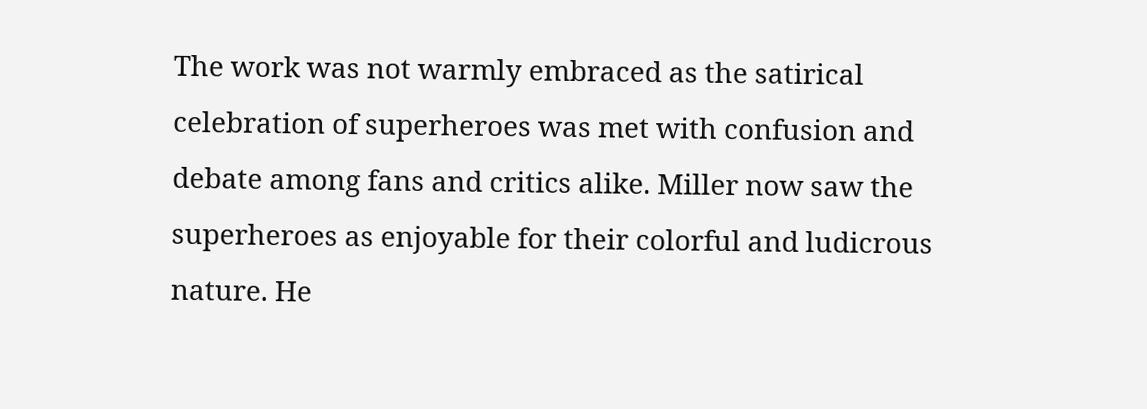The work was not warmly embraced as the satirical celebration of superheroes was met with confusion and debate among fans and critics alike. Miller now saw the superheroes as enjoyable for their colorful and ludicrous nature. He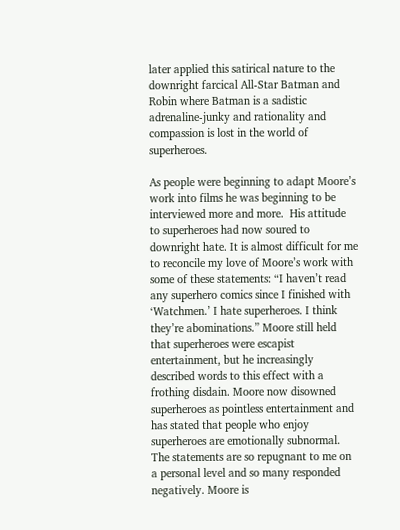later applied this satirical nature to the downright farcical All-Star Batman and Robin where Batman is a sadistic adrenaline-junky and rationality and compassion is lost in the world of superheroes.

As people were beginning to adapt Moore’s work into films he was beginning to be interviewed more and more.  His attitude to superheroes had now soured to downright hate. It is almost difficult for me to reconcile my love of Moore’s work with some of these statements: “I haven’t read any superhero comics since I finished with ‘Watchmen.’ I hate superheroes. I think they’re abominations.” Moore still held that superheroes were escapist entertainment, but he increasingly described words to this effect with a frothing disdain. Moore now disowned superheroes as pointless entertainment and has stated that people who enjoy superheroes are emotionally subnormal. The statements are so repugnant to me on a personal level and so many responded negatively. Moore is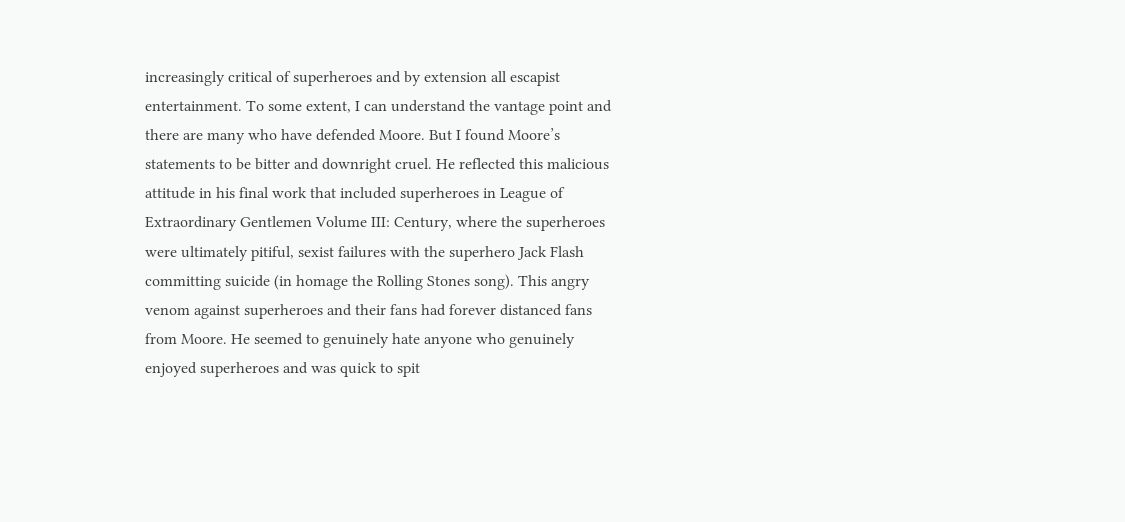increasingly critical of superheroes and by extension all escapist entertainment. To some extent, I can understand the vantage point and there are many who have defended Moore. But I found Moore’s statements to be bitter and downright cruel. He reflected this malicious attitude in his final work that included superheroes in League of Extraordinary Gentlemen Volume III: Century, where the superheroes were ultimately pitiful, sexist failures with the superhero Jack Flash committing suicide (in homage the Rolling Stones song). This angry venom against superheroes and their fans had forever distanced fans from Moore. He seemed to genuinely hate anyone who genuinely enjoyed superheroes and was quick to spit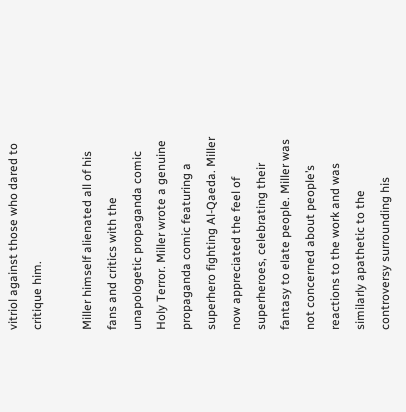vitriol against those who dared to critique him.

Miller himself alienated all of his fans and critics with the unapologetic propaganda comic Holy Terror. Miller wrote a genuine propaganda comic featuring a superhero fighting Al-Qaeda. Miller now appreciated the feel of superheroes, celebrating their fantasy to elate people. Miller was not concerned about people’s reactions to the work and was similarly apathetic to the controversy surrounding his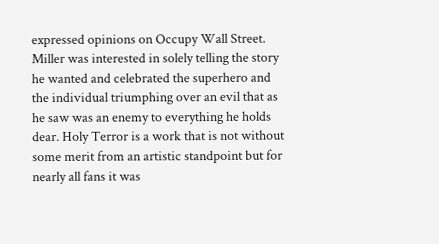expressed opinions on Occupy Wall Street. Miller was interested in solely telling the story he wanted and celebrated the superhero and the individual triumphing over an evil that as he saw was an enemy to everything he holds dear. Holy Terror is a work that is not without some merit from an artistic standpoint but for nearly all fans it was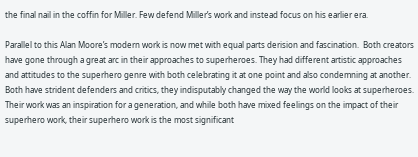the final nail in the coffin for Miller. Few defend Miller’s work and instead focus on his earlier era.

Parallel to this Alan Moore’s modern work is now met with equal parts derision and fascination.  Both creators have gone through a great arc in their approaches to superheroes. They had different artistic approaches and attitudes to the superhero genre with both celebrating it at one point and also condemning at another. Both have strident defenders and critics, they indisputably changed the way the world looks at superheroes. Their work was an inspiration for a generation, and while both have mixed feelings on the impact of their superhero work, their superhero work is the most significant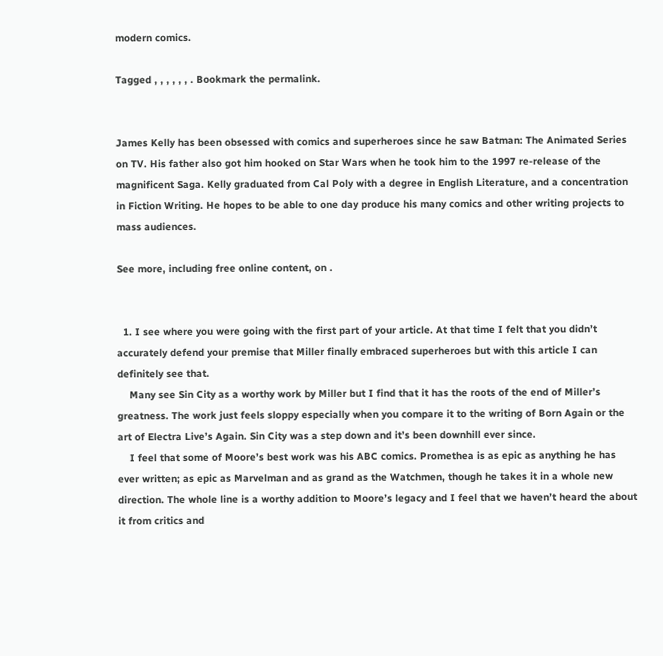modern comics.

Tagged , , , , , , . Bookmark the permalink.


James Kelly has been obsessed with comics and superheroes since he saw Batman: The Animated Series on TV. His father also got him hooked on Star Wars when he took him to the 1997 re-release of the magnificent Saga. Kelly graduated from Cal Poly with a degree in English Literature, and a concentration in Fiction Writing. He hopes to be able to one day produce his many comics and other writing projects to mass audiences.

See more, including free online content, on .


  1. I see where you were going with the first part of your article. At that time I felt that you didn’t accurately defend your premise that Miller finally embraced superheroes but with this article I can definitely see that.
    Many see Sin City as a worthy work by Miller but I find that it has the roots of the end of Miller’s greatness. The work just feels sloppy especially when you compare it to the writing of Born Again or the art of Electra Live’s Again. Sin City was a step down and it’s been downhill ever since.
    I feel that some of Moore’s best work was his ABC comics. Promethea is as epic as anything he has ever written; as epic as Marvelman and as grand as the Watchmen, though he takes it in a whole new direction. The whole line is a worthy addition to Moore’s legacy and I feel that we haven’t heard the about it from critics and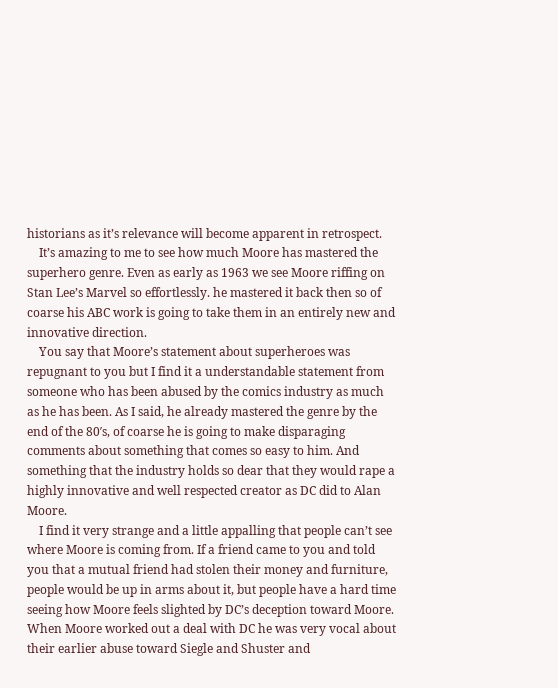historians as it’s relevance will become apparent in retrospect.
    It’s amazing to me to see how much Moore has mastered the superhero genre. Even as early as 1963 we see Moore riffing on Stan Lee’s Marvel so effortlessly. he mastered it back then so of coarse his ABC work is going to take them in an entirely new and innovative direction.
    You say that Moore’s statement about superheroes was repugnant to you but I find it a understandable statement from someone who has been abused by the comics industry as much as he has been. As I said, he already mastered the genre by the end of the 80′s, of coarse he is going to make disparaging comments about something that comes so easy to him. And something that the industry holds so dear that they would rape a highly innovative and well respected creator as DC did to Alan Moore.
    I find it very strange and a little appalling that people can’t see where Moore is coming from. If a friend came to you and told you that a mutual friend had stolen their money and furniture, people would be up in arms about it, but people have a hard time seeing how Moore feels slighted by DC’s deception toward Moore. When Moore worked out a deal with DC he was very vocal about their earlier abuse toward Siegle and Shuster and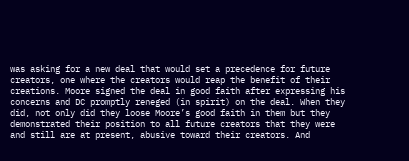was asking for a new deal that would set a precedence for future creators, one where the creators would reap the benefit of their creations. Moore signed the deal in good faith after expressing his concerns and DC promptly reneged (in spirit) on the deal. When they did, not only did they loose Moore’s good faith in them but they demonstrated their position to all future creators that they were and still are at present, abusive toward their creators. And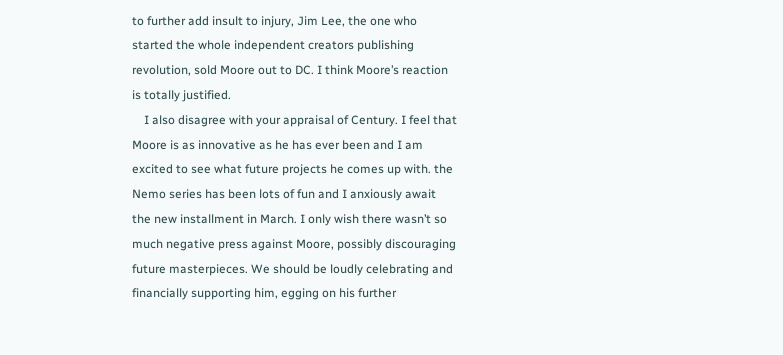to further add insult to injury, Jim Lee, the one who started the whole independent creators publishing revolution, sold Moore out to DC. I think Moore’s reaction is totally justified.
    I also disagree with your appraisal of Century. I feel that Moore is as innovative as he has ever been and I am excited to see what future projects he comes up with. the Nemo series has been lots of fun and I anxiously await the new installment in March. I only wish there wasn’t so much negative press against Moore, possibly discouraging future masterpieces. We should be loudly celebrating and financially supporting him, egging on his further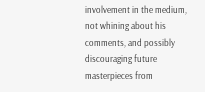involvement in the medium, not whining about his comments, and possibly discouraging future masterpieces from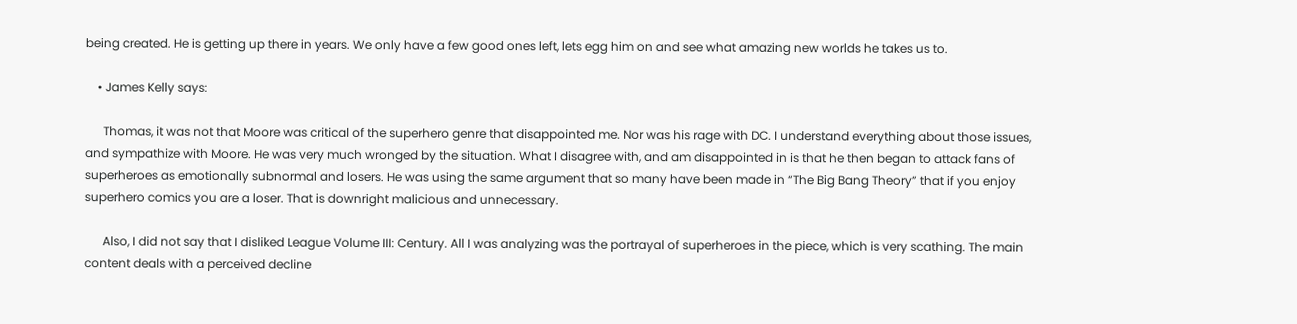being created. He is getting up there in years. We only have a few good ones left, lets egg him on and see what amazing new worlds he takes us to.

    • James Kelly says:

      Thomas, it was not that Moore was critical of the superhero genre that disappointed me. Nor was his rage with DC. I understand everything about those issues, and sympathize with Moore. He was very much wronged by the situation. What I disagree with, and am disappointed in is that he then began to attack fans of superheroes as emotionally subnormal and losers. He was using the same argument that so many have been made in “The Big Bang Theory” that if you enjoy superhero comics you are a loser. That is downright malicious and unnecessary.

      Also, I did not say that I disliked League Volume III: Century. All I was analyzing was the portrayal of superheroes in the piece, which is very scathing. The main content deals with a perceived decline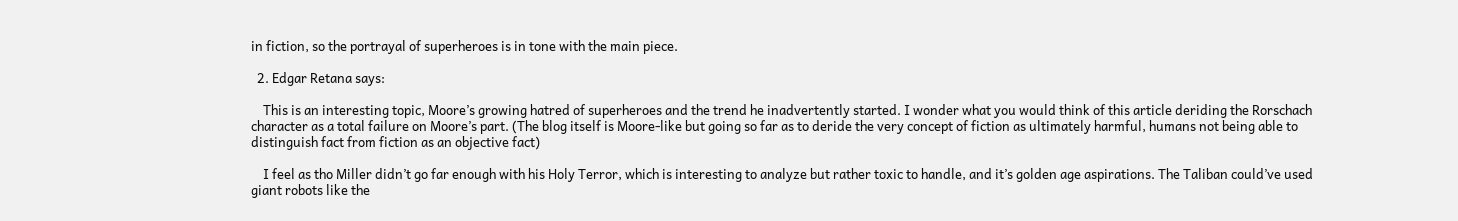in fiction, so the portrayal of superheroes is in tone with the main piece.

  2. Edgar Retana says:

    This is an interesting topic, Moore’s growing hatred of superheroes and the trend he inadvertently started. I wonder what you would think of this article deriding the Rorschach character as a total failure on Moore’s part. (The blog itself is Moore-like but going so far as to deride the very concept of fiction as ultimately harmful, humans not being able to distinguish fact from fiction as an objective fact)

    I feel as tho Miller didn’t go far enough with his Holy Terror, which is interesting to analyze but rather toxic to handle, and it’s golden age aspirations. The Taliban could’ve used giant robots like the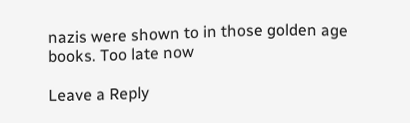nazis were shown to in those golden age books. Too late now

Leave a Reply